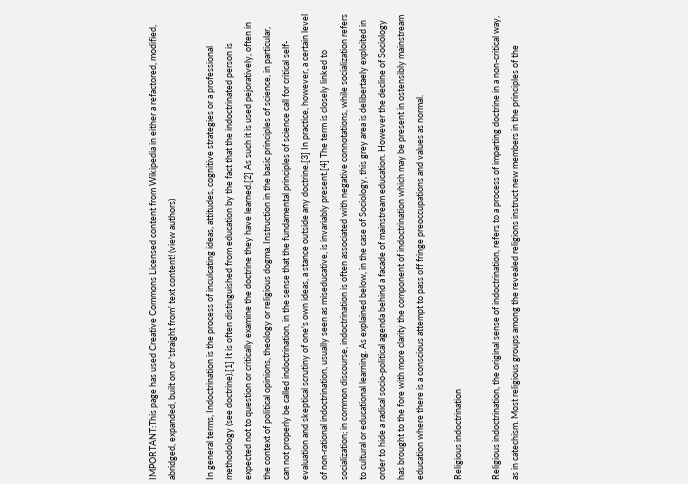IMPORTANT:This page has used Creative Commons Licensed content from Wikipedia in either a refactored, modified, abridged, expanded, built on or 'straight from' text content! (view authors)

In general terms, Indoctrination is the process of inculcating ideas, attitudes, cognitive strategies or a professional methodology (see doctrine).[1] It is often distinguished from education by the fact that the indoctrinated person is expected not to question or critically examine the doctrine they have learned.[2] As such it is used pejoratively, often in the context of political opinions, theology or religious dogma. Instruction in the basic principles of science, in particular, can not properly be called indoctrination, in the sense that the fundamental principles of science call for critical self-evaluation and skeptical scrutiny of one's own ideas, a stance outside any doctrine.[3] In practice, however, a certain level of non-rational indoctrination, usually seen as miseducative, is invariably present.[4] The term is closely linked to socialization; in common discourse, indoctrination is often associated with negative connotations, while socialization refers to cultural or educational learning. As explained below, in the case of Sociology, this grey area is delibertaely exploited in order to hide a radical socio-political agenda behind a facade of mainstream education. However the decline of Sociology has brought to the fore with more clarity the component of indoctrination which may be present in ostensibly mainstream education where there is a conscious attempt to pass off fringe preoccupations and values as normal.

Religious indoctrination

Religious indoctrination, the original sense of indoctrination, refers to a process of imparting doctrine in a non-critical way, as in catechism. Most religious groups among the revealed religions instruct new members in the principles of the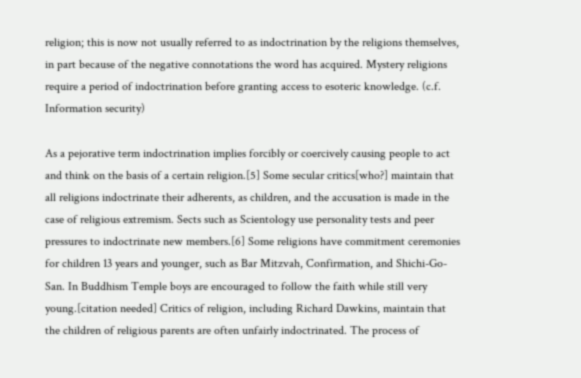religion; this is now not usually referred to as indoctrination by the religions themselves, in part because of the negative connotations the word has acquired. Mystery religions require a period of indoctrination before granting access to esoteric knowledge. (c.f. Information security)

As a pejorative term indoctrination implies forcibly or coercively causing people to act and think on the basis of a certain religion.[5] Some secular critics[who?] maintain that all religions indoctrinate their adherents, as children, and the accusation is made in the case of religious extremism. Sects such as Scientology use personality tests and peer pressures to indoctrinate new members.[6] Some religions have commitment ceremonies for children 13 years and younger, such as Bar Mitzvah, Confirmation, and Shichi-Go-San. In Buddhism Temple boys are encouraged to follow the faith while still very young.[citation needed] Critics of religion, including Richard Dawkins, maintain that the children of religious parents are often unfairly indoctrinated. The process of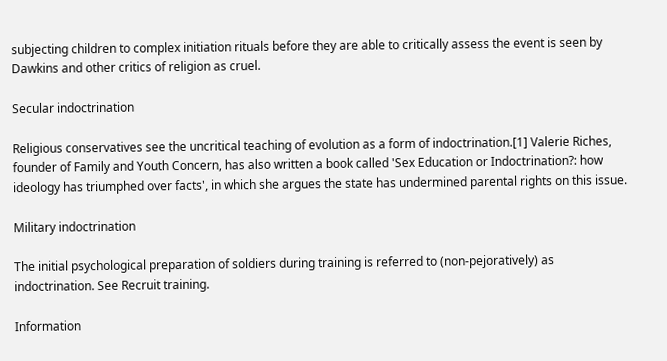subjecting children to complex initiation rituals before they are able to critically assess the event is seen by Dawkins and other critics of religion as cruel.

Secular indoctrination

Religious conservatives see the uncritical teaching of evolution as a form of indoctrination.[1] Valerie Riches, founder of Family and Youth Concern, has also written a book called 'Sex Education or Indoctrination?: how ideology has triumphed over facts', in which she argues the state has undermined parental rights on this issue.

Military indoctrination

The initial psychological preparation of soldiers during training is referred to (non-pejoratively) as indoctrination. See Recruit training.

Information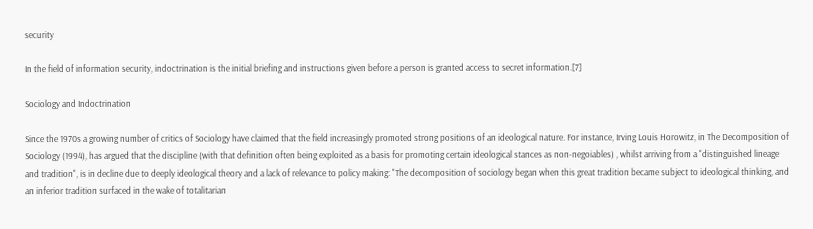security

In the field of information security, indoctrination is the initial briefing and instructions given before a person is granted access to secret information.[7]

Sociology and Indoctrination

Since the 1970s a growing number of critics of Sociology have claimed that the field increasingly promoted strong positions of an ideological nature. For instance, Irving Louis Horowitz, in The Decomposition of Sociology (1994), has argued that the discipline (with that definition often being exploited as a basis for promoting certain ideological stances as non-negoiables) , whilst arriving from a "distinguished lineage and tradition", is in decline due to deeply ideological theory and a lack of relevance to policy making: "The decomposition of sociology began when this great tradition became subject to ideological thinking, and an inferior tradition surfaced in the wake of totalitarian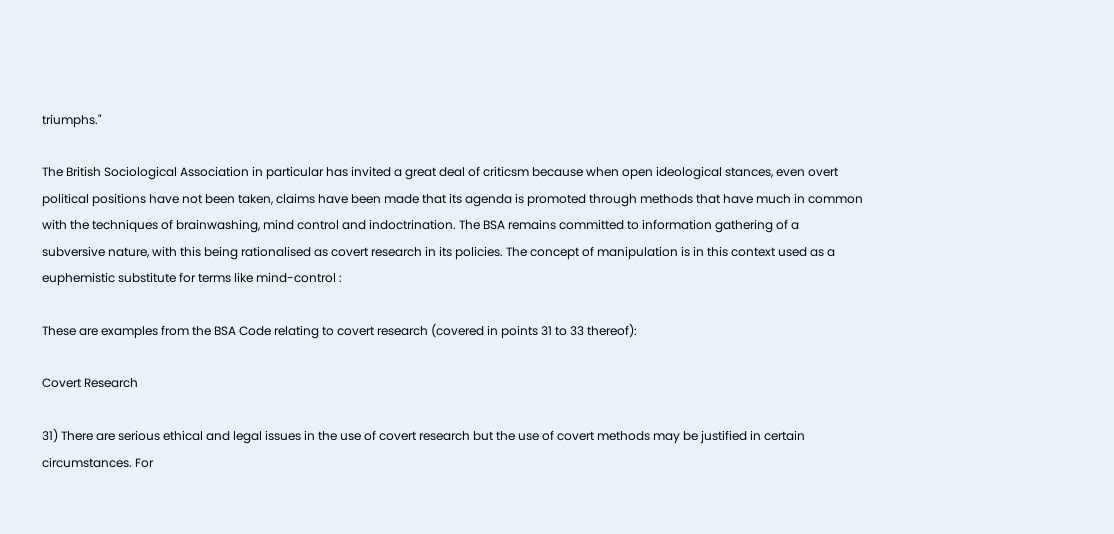triumphs."

The British Sociological Association in particular has invited a great deal of criticsm because when open ideological stances, even overt political positions have not been taken, claims have been made that its agenda is promoted through methods that have much in common with the techniques of brainwashing, mind control and indoctrination. The BSA remains committed to information gathering of a subversive nature, with this being rationalised as covert research in its policies. The concept of manipulation is in this context used as a euphemistic substitute for terms like mind-control :

These are examples from the BSA Code relating to covert research (covered in points 31 to 33 thereof):

Covert Research

31) There are serious ethical and legal issues in the use of covert research but the use of covert methods may be justified in certain circumstances. For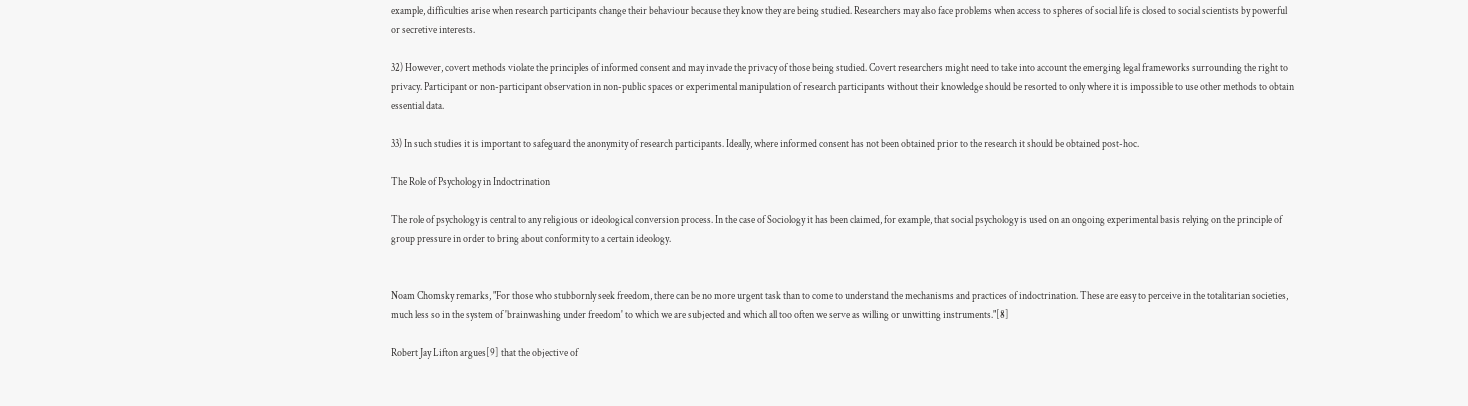example, difficulties arise when research participants change their behaviour because they know they are being studied. Researchers may also face problems when access to spheres of social life is closed to social scientists by powerful or secretive interests.

32) However, covert methods violate the principles of informed consent and may invade the privacy of those being studied. Covert researchers might need to take into account the emerging legal frameworks surrounding the right to privacy. Participant or non-participant observation in non-public spaces or experimental manipulation of research participants without their knowledge should be resorted to only where it is impossible to use other methods to obtain essential data.

33) In such studies it is important to safeguard the anonymity of research participants. Ideally, where informed consent has not been obtained prior to the research it should be obtained post-hoc.

The Role of Psychology in Indoctrination

The role of psychology is central to any religious or ideological conversion process. In the case of Sociology it has been claimed, for example, that social psychology is used on an ongoing experimental basis relying on the principle of group pressure in order to bring about conformity to a certain ideology.


Noam Chomsky remarks, "For those who stubbornly seek freedom, there can be no more urgent task than to come to understand the mechanisms and practices of indoctrination. These are easy to perceive in the totalitarian societies, much less so in the system of 'brainwashing under freedom' to which we are subjected and which all too often we serve as willing or unwitting instruments."[8]

Robert Jay Lifton argues[9] that the objective of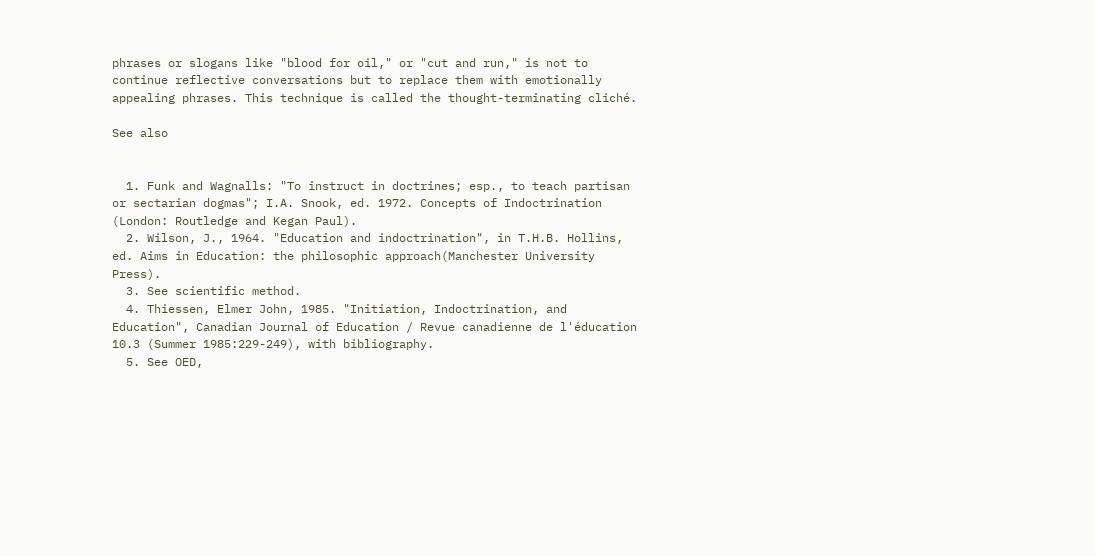phrases or slogans like "blood for oil," or "cut and run," is not to continue reflective conversations but to replace them with emotionally appealing phrases. This technique is called the thought-terminating cliché.

See also


  1. Funk and Wagnalls: "To instruct in doctrines; esp., to teach partisan or sectarian dogmas"; I.A. Snook, ed. 1972. Concepts of Indoctrination (London: Routledge and Kegan Paul).
  2. Wilson, J., 1964. "Education and indoctrination", in T.H.B. Hollins, ed. Aims in Education: the philosophic approach(Manchester University Press).
  3. See scientific method.
  4. Thiessen, Elmer John, 1985. "Initiation, Indoctrination, and Education", Canadian Journal of Education / Revue canadienne de l'éducation 10.3 (Summer 1985:229-249), with bibliography.
  5. See OED,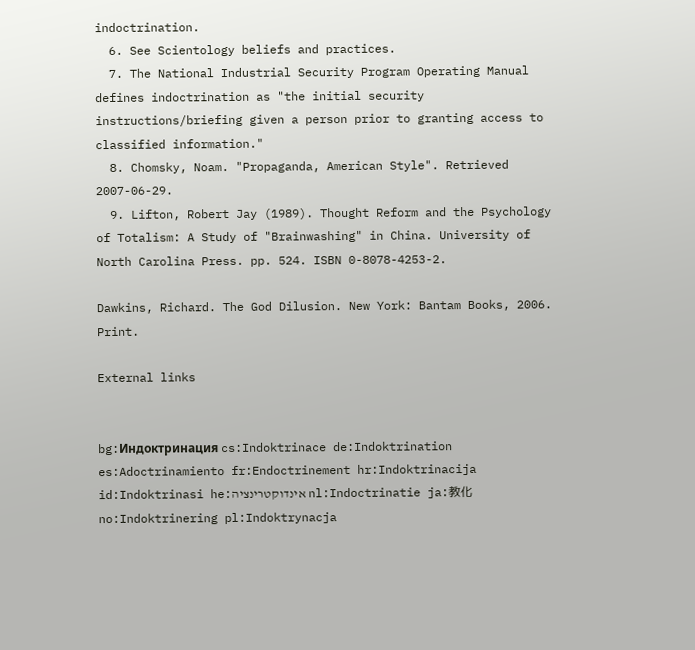indoctrination.
  6. See Scientology beliefs and practices.
  7. The National Industrial Security Program Operating Manual defines indoctrination as "the initial security instructions/briefing given a person prior to granting access to classified information."
  8. Chomsky, Noam. "Propaganda, American Style". Retrieved 2007-06-29.
  9. Lifton, Robert Jay (1989). Thought Reform and the Psychology of Totalism: A Study of "Brainwashing" in China. University of North Carolina Press. pp. 524. ISBN 0-8078-4253-2.

Dawkins, Richard. The God Dilusion. New York: Bantam Books, 2006. Print.

External links


bg:Индоктринация cs:Indoktrinace de:Indoktrination es:Adoctrinamiento fr:Endoctrinement hr:Indoktrinacija id:Indoktrinasi he:אינדוקטרינציה nl:Indoctrinatie ja:教化 no:Indoktrinering pl:Indoktrynacja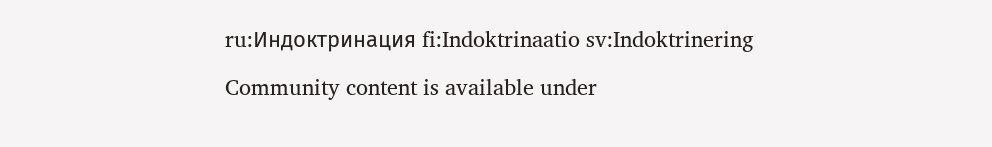ru:Индоктринация fi:Indoktrinaatio sv:Indoktrinering

Community content is available under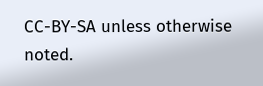CC-BY-SA unless otherwise noted.